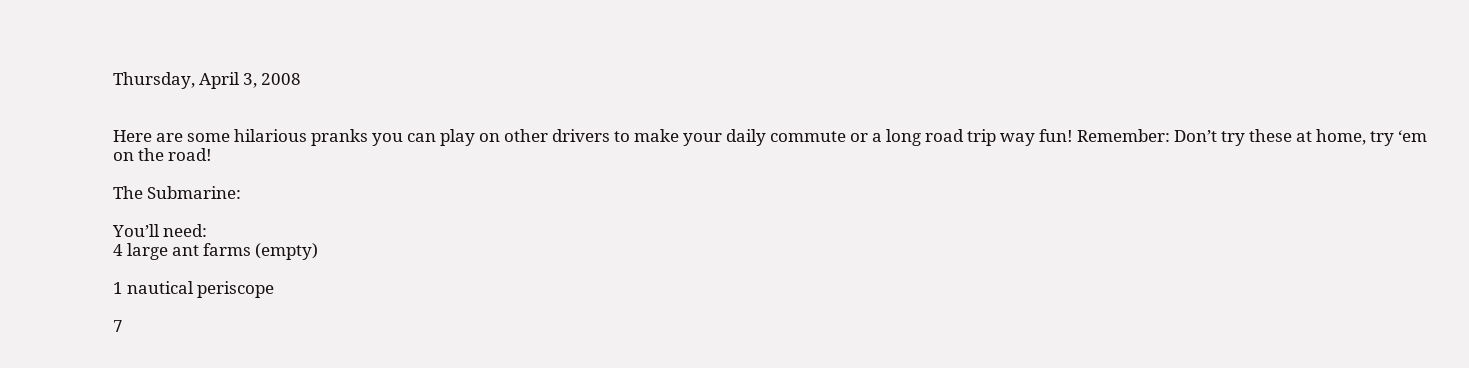Thursday, April 3, 2008


Here are some hilarious pranks you can play on other drivers to make your daily commute or a long road trip way fun! Remember: Don’t try these at home, try ‘em on the road!

The Submarine:

You’ll need:
4 large ant farms (empty)

1 nautical periscope

7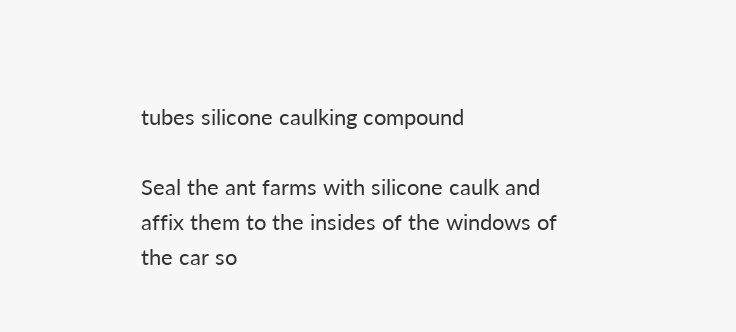tubes silicone caulking compound

Seal the ant farms with silicone caulk and affix them to the insides of the windows of the car so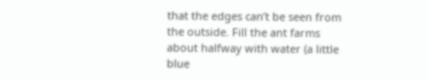that the edges can’t be seen from the outside. Fill the ant farms about halfway with water (a little blue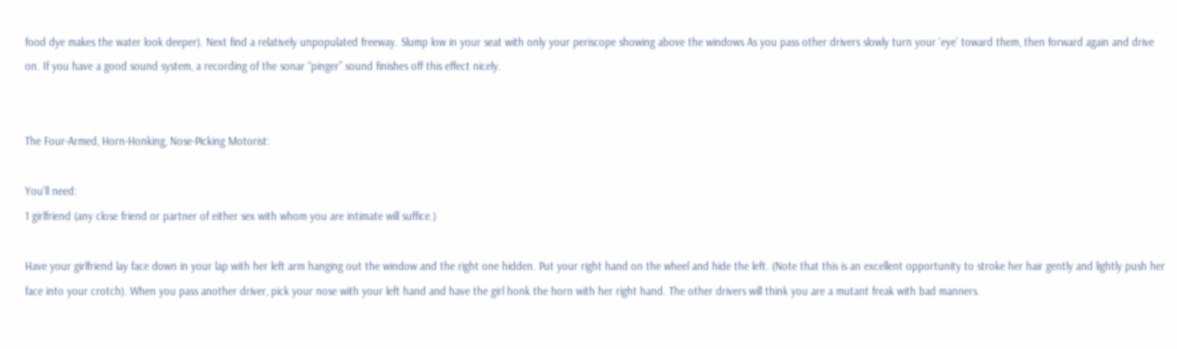food dye makes the water look deeper). Next find a relatively unpopulated freeway. Slump low in your seat with only your periscope showing above the windows As you pass other drivers slowly turn your ‘eye’ toward them, then forward again and drive on. If you have a good sound system, a recording of the sonar “pinger” sound finishes off this effect nicely.


The Four-Armed, Horn-Honking, Nose-Picking Motorist:

You’ll need:
1 girlfriend (any close friend or partner of either sex with whom you are intimate will suffice.)

Have your girlfriend lay face down in your lap with her left arm hanging out the window and the right one hidden. Put your right hand on the wheel and hide the left. (Note that this is an excellent opportunity to stroke her hair gently and lightly push her face into your crotch). When you pass another driver, pick your nose with your left hand and have the girl honk the horn with her right hand. The other drivers will think you are a mutant freak with bad manners.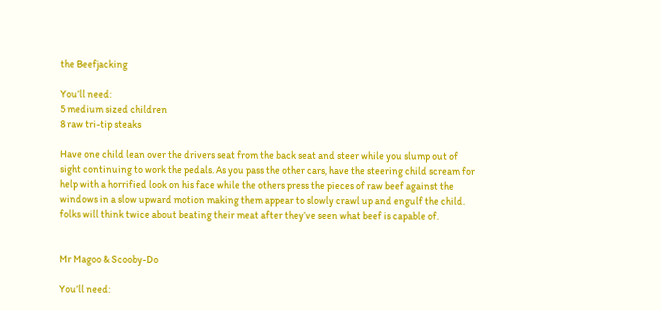the Beefjacking

You’ll need:
5 medium sized children
8 raw tri-tip steaks

Have one child lean over the drivers seat from the back seat and steer while you slump out of sight continuing to work the pedals. As you pass the other cars, have the steering child scream for help with a horrified look on his face while the others press the pieces of raw beef against the windows in a slow upward motion making them appear to slowly crawl up and engulf the child. folks will think twice about beating their meat after they’ve seen what beef is capable of.


Mr Magoo & Scooby-Do

You’ll need: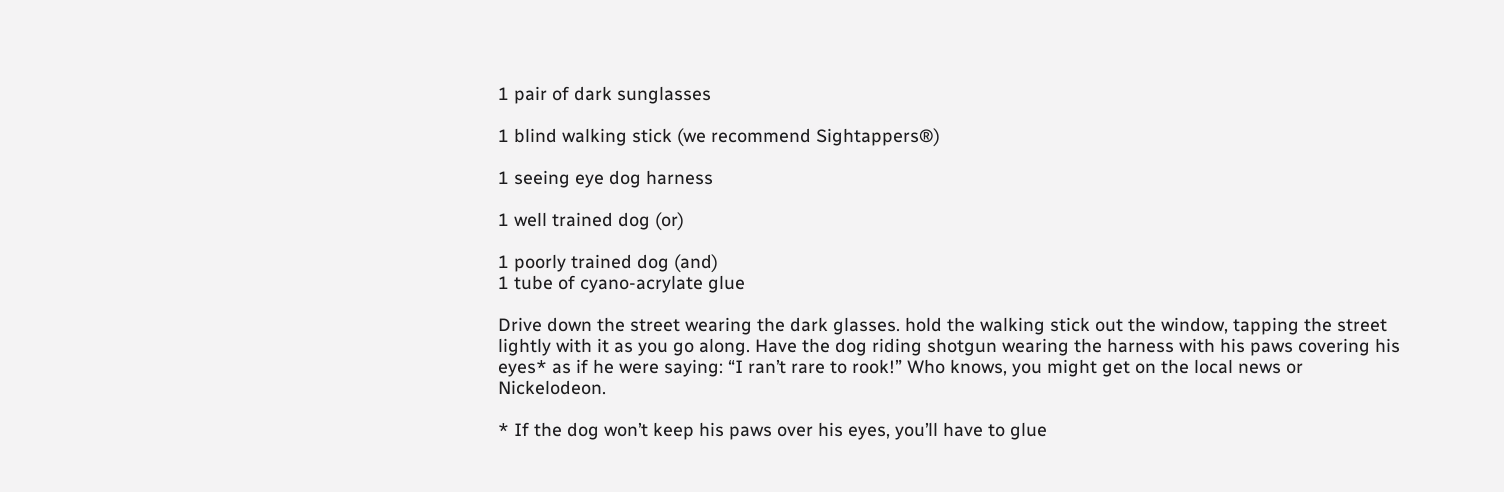1 pair of dark sunglasses

1 blind walking stick (we recommend Sightappers®)

1 seeing eye dog harness

1 well trained dog (or)

1 poorly trained dog (and)
1 tube of cyano-acrylate glue

Drive down the street wearing the dark glasses. hold the walking stick out the window, tapping the street lightly with it as you go along. Have the dog riding shotgun wearing the harness with his paws covering his eyes* as if he were saying: “I ran’t rare to rook!” Who knows, you might get on the local news or Nickelodeon.

* If the dog won’t keep his paws over his eyes, you’ll have to glue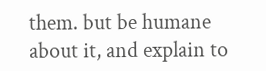them. but be humane about it, and explain to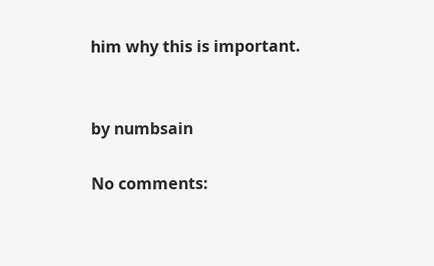him why this is important.


by numbsain

No comments: